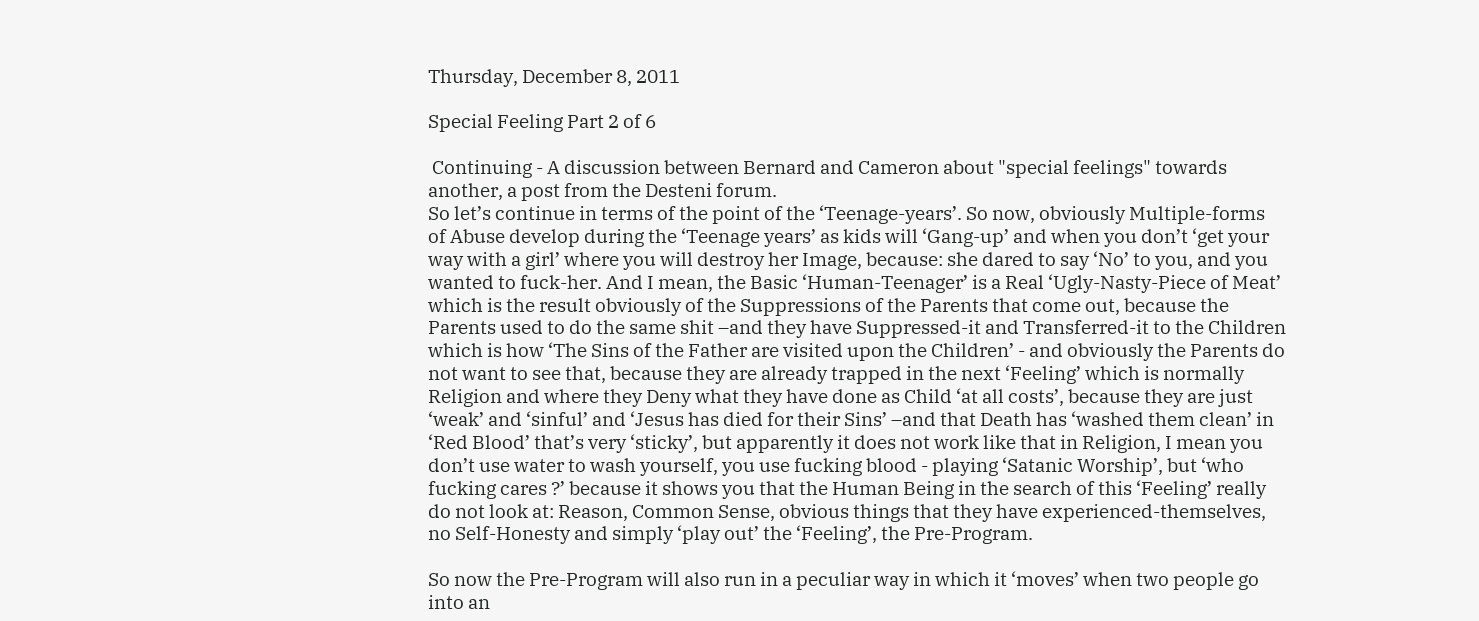Thursday, December 8, 2011

Special Feeling Part 2 of 6

 Continuing - A discussion between Bernard and Cameron about "special feelings" towards another, a post from the Desteni forum.
So let’s continue in terms of the point of the ‘Teenage-years’. So now, obviously Multiple-forms of Abuse develop during the ‘Teenage years’ as kids will ‘Gang-up’ and when you don’t ‘get your way with a girl’ where you will destroy her Image, because: she dared to say ‘No’ to you, and you wanted to fuck-her. And I mean, the Basic ‘Human-Teenager’ is a Real ‘Ugly-Nasty-Piece of Meat’ which is the result obviously of the Suppressions of the Parents that come out, because the Parents used to do the same shit –and they have Suppressed-it and Transferred-it to the Children which is how ‘The Sins of the Father are visited upon the Children’ - and obviously the Parents do not want to see that, because they are already trapped in the next ‘Feeling’ which is normally Religion and where they Deny what they have done as Child ‘at all costs’, because they are just ‘weak’ and ‘sinful’ and ‘Jesus has died for their Sins’ –and that Death has ‘washed them clean’ in ‘Red Blood’ that’s very ‘sticky’, but apparently it does not work like that in Religion, I mean you don’t use water to wash yourself, you use fucking blood - playing ‘Satanic Worship’, but ‘who fucking cares ?’ because it shows you that the Human Being in the search of this ‘Feeling’ really do not look at: Reason, Common Sense, obvious things that they have experienced-themselves, no Self-Honesty and simply ‘play out’ the ‘Feeling’, the Pre-Program.

So now the Pre-Program will also run in a peculiar way in which it ‘moves’ when two people go into an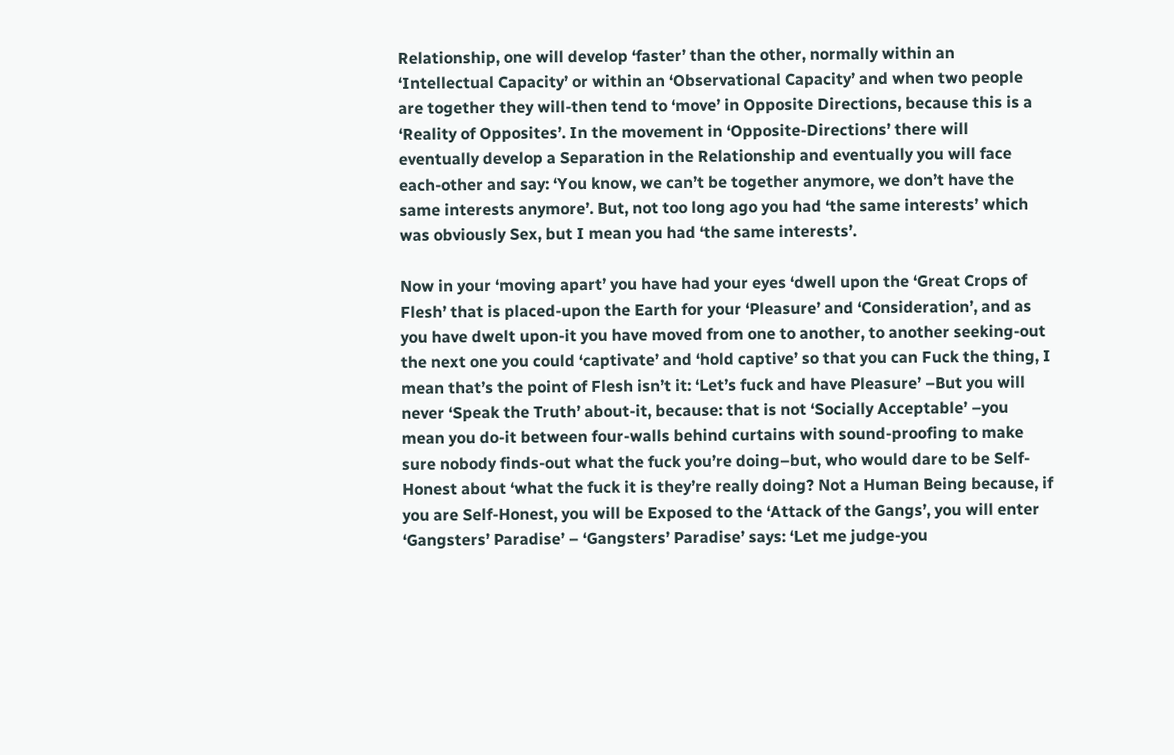Relationship, one will develop ‘faster’ than the other, normally within an ‘Intellectual Capacity’ or within an ‘Observational Capacity’ and when two people are together they will-then tend to ‘move’ in Opposite Directions, because this is a ‘Reality of Opposites’. In the movement in ‘Opposite-Directions’ there will eventually develop a Separation in the Relationship and eventually you will face each-other and say: ‘You know, we can’t be together anymore, we don’t have the same interests anymore’. But, not too long ago you had ‘the same interests’ which was obviously Sex, but I mean you had ‘the same interests’.

Now in your ‘moving apart’ you have had your eyes ‘dwell upon the ‘Great Crops of Flesh’ that is placed-upon the Earth for your ‘Pleasure’ and ‘Consideration’, and as you have dwelt upon-it you have moved from one to another, to another seeking-out the next one you could ‘captivate’ and ‘hold captive’ so that you can Fuck the thing, I mean that’s the point of Flesh isn’t it: ‘Let’s fuck and have Pleasure’ –But you will never ‘Speak the Truth’ about-it, because: that is not ‘Socially Acceptable’ –you mean you do-it between four-walls behind curtains with sound-proofing to make sure nobody finds-out what the fuck you’re doing–but, who would dare to be Self-Honest about ‘what the fuck it is they’re really doing? Not a Human Being because, if you are Self-Honest, you will be Exposed to the ‘Attack of the Gangs’, you will enter ‘Gangsters’ Paradise’ – ‘Gangsters’ Paradise’ says: ‘Let me judge-you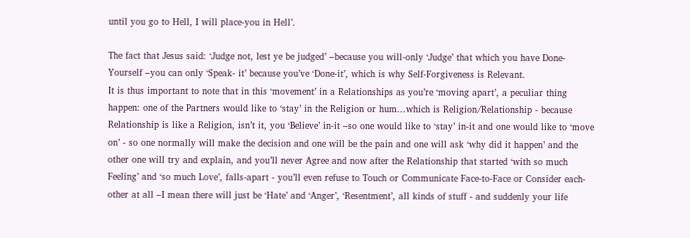until you go to Hell, I will place-you in Hell’.

The fact that Jesus said: ‘Judge not, lest ye be judged’ –because you will-only ‘Judge’ that which you have Done-Yourself –you can only ‘Speak- it’ because you’ve ‘Done-it’, which is why Self-Forgiveness is Relevant.
It is thus important to note that in this ‘movement’ in a Relationships as you’re ‘moving apart’, a peculiar thing happen: one of the Partners would like to ‘stay’ in the Religion or hum...which is Religion/Relationship - because Relationship is like a Religion, isn’t it, you ‘Believe’ in-it –so one would like to ‘stay’ in-it and one would like to ‘move on’ - so one normally will make the decision and one will be the pain and one will ask ‘why did it happen’ and the other one will try and explain, and you’ll never Agree and now after the Relationship that started ‘with so much Feeling’ and ‘so much Love’, falls-apart - you’ll even refuse to Touch or Communicate Face-to-Face or Consider each-other at all –I mean there will just be ‘Hate’ and ‘Anger’, ‘Resentment’, all kinds of stuff - and suddenly your life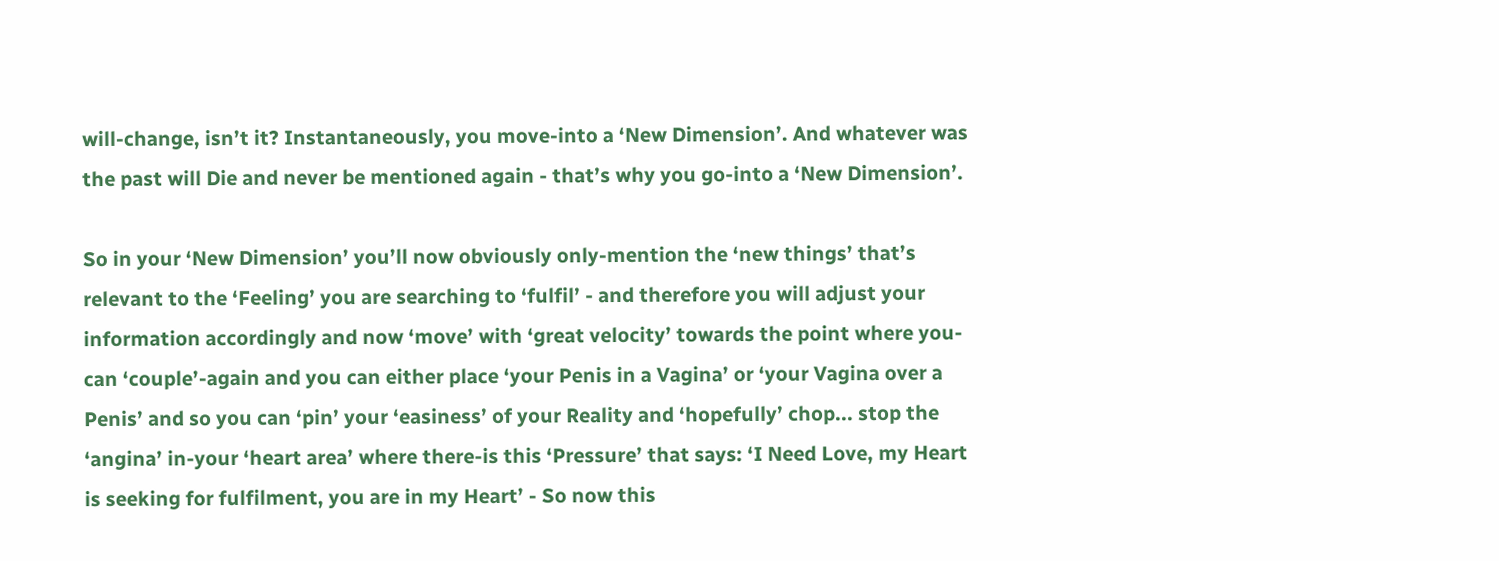will-change, isn’t it? Instantaneously, you move-into a ‘New Dimension’. And whatever was the past will Die and never be mentioned again - that’s why you go-into a ‘New Dimension’.

So in your ‘New Dimension’ you’ll now obviously only-mention the ‘new things’ that’s relevant to the ‘Feeling’ you are searching to ‘fulfil’ - and therefore you will adjust your information accordingly and now ‘move’ with ‘great velocity’ towards the point where you-can ‘couple’-again and you can either place ‘your Penis in a Vagina’ or ‘your Vagina over a Penis’ and so you can ‘pin’ your ‘easiness’ of your Reality and ‘hopefully’ chop... stop the ‘angina’ in-your ‘heart area’ where there-is this ‘Pressure’ that says: ‘I Need Love, my Heart is seeking for fulfilment, you are in my Heart’ - So now this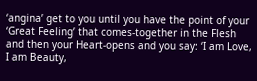‘angina’ get to you until you have the point of your ‘Great Feeling’ that comes-together in the Flesh and then your Heart-opens and you say: ‘I am Love, I am Beauty,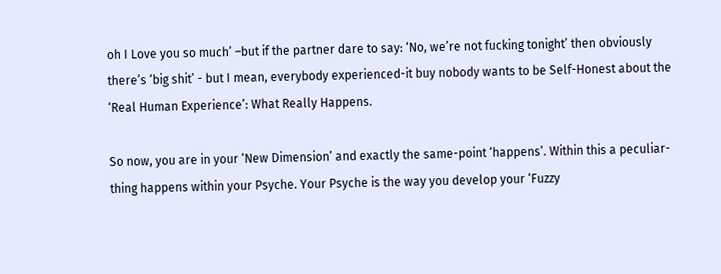oh I Love you so much’ –but if the partner dare to say: ‘No, we’re not fucking tonight’ then obviously there’s ‘big shit’ - but I mean, everybody experienced-it buy nobody wants to be Self-Honest about the ‘Real Human Experience’: What Really Happens.

So now, you are in your ‘New Dimension’ and exactly the same-point ‘happens’. Within this a peculiar-thing happens within your Psyche. Your Psyche is the way you develop your ‘Fuzzy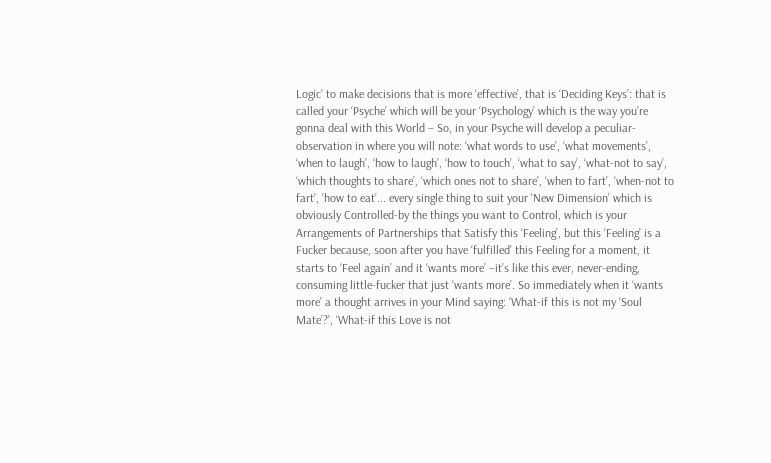Logic’ to make decisions that is more ‘effective’, that is ‘Deciding Keys’: that is called your ‘Psyche’ which will be your ‘Psychology’ which is the way you’re gonna deal with this World – So, in your Psyche will develop a peculiar-observation in where you will note: ‘what words to use’, ‘what movements’, ‘when to laugh’, ‘how to laugh’, ‘how to touch’, ‘what to say’, ‘what-not to say’, ‘which thoughts to share’, ‘which ones not to share’, ‘when to fart’, ‘when-not to fart’, ‘how to eat’... every single thing to suit your ‘New Dimension’ which is obviously Controlled-by the things you want to Control, which is your Arrangements of Partnerships that Satisfy this ‘Feeling’, but this ‘Feeling’ is a Fucker because, soon after you have ‘fulfilled’ this Feeling for a moment, it starts to ‘Feel again’ and it ‘wants more’ –it’s like this ever, never-ending, consuming little-fucker that just ‘wants more’. So immediately when it ‘wants more’ a thought arrives in your Mind saying: ‘What-if this is not my ‘Soul Mate’?’, ‘What-if this Love is not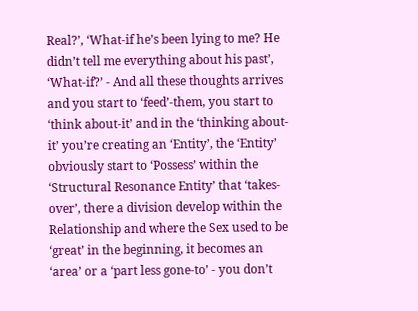Real?’, ‘What-if he’s been lying to me? He didn’t tell me everything about his past’, ‘What-if?’ - And all these thoughts arrives and you start to ‘feed’-them, you start to ‘think about-it’ and in the ‘thinking about-it’ you’re creating an ‘Entity’, the ‘Entity’ obviously start to ‘Possess’ within the ‘Structural Resonance Entity’ that ‘takes-over’, there a division develop within the Relationship and where the Sex used to be ‘great’ in the beginning, it becomes an ‘area’ or a ‘part less gone-to’ - you don’t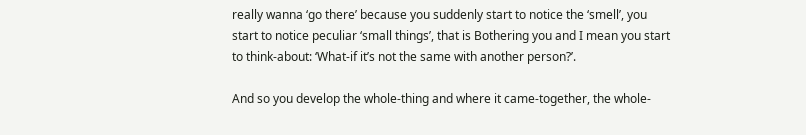really wanna ‘go there’ because you suddenly start to notice the ‘smell’, you start to notice peculiar ‘small things’, that is Bothering you and I mean you start to think-about: ‘What-if it’s not the same with another person?’.

And so you develop the whole-thing and where it came-together, the whole-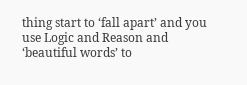thing start to ‘fall apart’ and you use Logic and Reason and ‘beautiful words’ to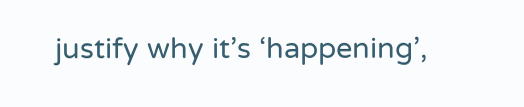justify why it’s ‘happening’,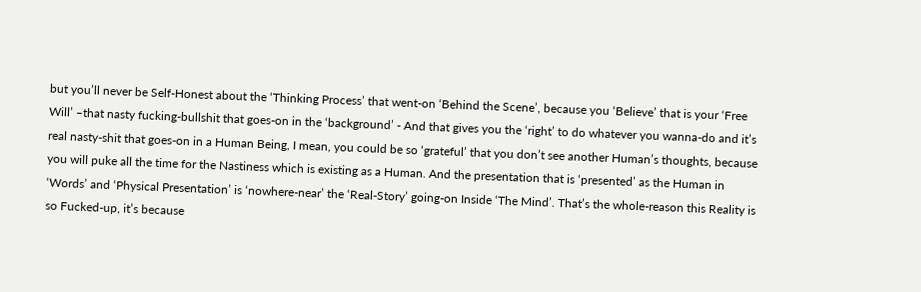but you’ll never be Self-Honest about the ‘Thinking Process’ that went-on ‘Behind the Scene’, because you ‘Believe’ that is your ‘Free Will’ –that nasty fucking-bullshit that goes-on in the ‘background’ - And that gives you the ‘right’ to do whatever you wanna-do and it’s real nasty-shit that goes-on in a Human Being, I mean, you could be so ‘grateful’ that you don’t see another Human’s thoughts, because you will puke all the time for the Nastiness which is existing as a Human. And the presentation that is ‘presented’ as the Human in ‘Words’ and ‘Physical Presentation’ is ‘nowhere-near’ the ‘Real-Story’ going-on Inside ‘The Mind’. That’s the whole-reason this Reality is so Fucked-up, it’s because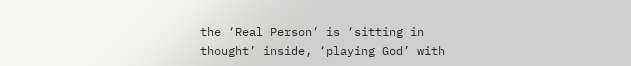the ‘Real Person’ is ‘sitting in thought’ inside, ‘playing God’ with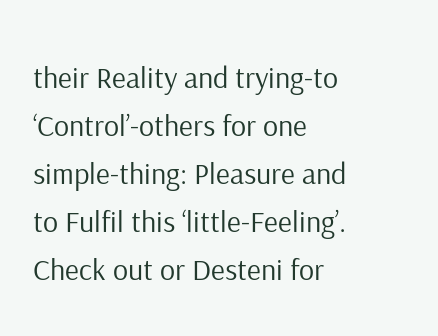their Reality and trying-to ‘Control’-others for one simple-thing: Pleasure and to Fulfil this ‘little-Feeling’.
Check out or Desteni for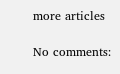more articles

No comments: